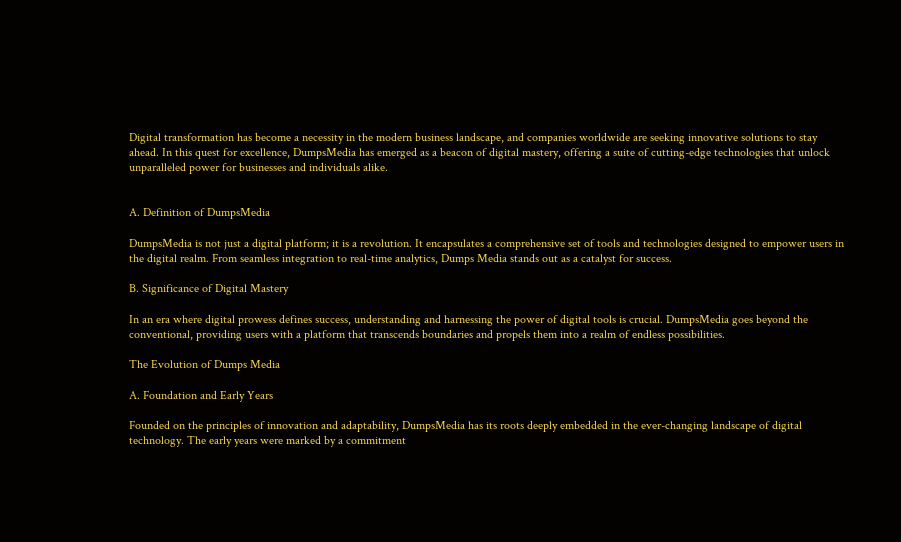Digital transformation has become a necessity in the modern business landscape, and companies worldwide are seeking innovative solutions to stay ahead. In this quest for excellence, DumpsMedia has emerged as a beacon of digital mastery, offering a suite of cutting-edge technologies that unlock unparalleled power for businesses and individuals alike.


A. Definition of DumpsMedia

DumpsMedia is not just a digital platform; it is a revolution. It encapsulates a comprehensive set of tools and technologies designed to empower users in the digital realm. From seamless integration to real-time analytics, Dumps Media stands out as a catalyst for success.

B. Significance of Digital Mastery

In an era where digital prowess defines success, understanding and harnessing the power of digital tools is crucial. DumpsMedia goes beyond the conventional, providing users with a platform that transcends boundaries and propels them into a realm of endless possibilities.

The Evolution of Dumps Media

A. Foundation and Early Years

Founded on the principles of innovation and adaptability, DumpsMedia has its roots deeply embedded in the ever-changing landscape of digital technology. The early years were marked by a commitment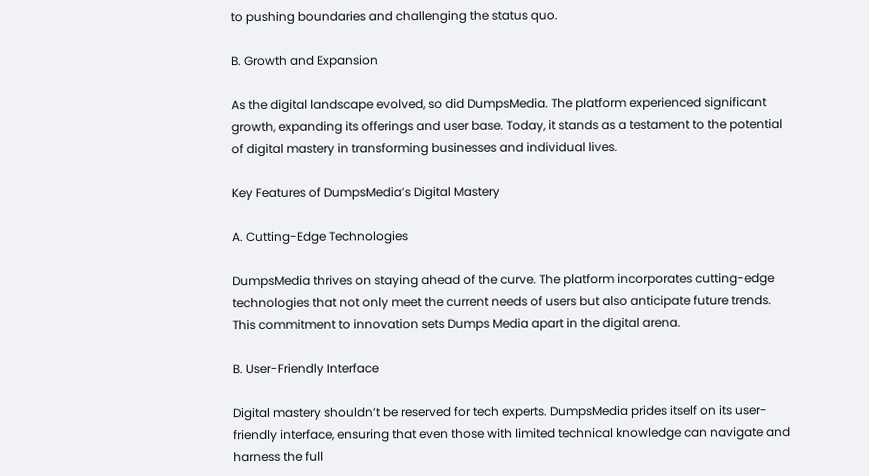to pushing boundaries and challenging the status quo.

B. Growth and Expansion

As the digital landscape evolved, so did DumpsMedia. The platform experienced significant growth, expanding its offerings and user base. Today, it stands as a testament to the potential of digital mastery in transforming businesses and individual lives.

Key Features of DumpsMedia’s Digital Mastery

A. Cutting-Edge Technologies

DumpsMedia thrives on staying ahead of the curve. The platform incorporates cutting-edge technologies that not only meet the current needs of users but also anticipate future trends. This commitment to innovation sets Dumps Media apart in the digital arena.

B. User-Friendly Interface

Digital mastery shouldn’t be reserved for tech experts. DumpsMedia prides itself on its user-friendly interface, ensuring that even those with limited technical knowledge can navigate and harness the full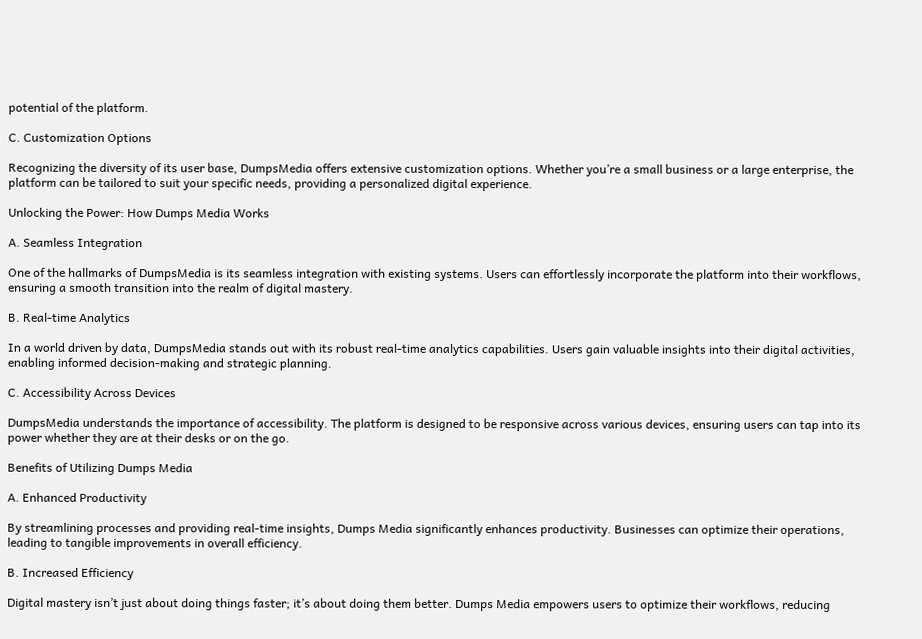potential of the platform.

C. Customization Options

Recognizing the diversity of its user base, DumpsMedia offers extensive customization options. Whether you’re a small business or a large enterprise, the platform can be tailored to suit your specific needs, providing a personalized digital experience.

Unlocking the Power: How Dumps Media Works

A. Seamless Integration

One of the hallmarks of DumpsMedia is its seamless integration with existing systems. Users can effortlessly incorporate the platform into their workflows, ensuring a smooth transition into the realm of digital mastery.

B. Real-time Analytics

In a world driven by data, DumpsMedia stands out with its robust real-time analytics capabilities. Users gain valuable insights into their digital activities, enabling informed decision-making and strategic planning.

C. Accessibility Across Devices

DumpsMedia understands the importance of accessibility. The platform is designed to be responsive across various devices, ensuring users can tap into its power whether they are at their desks or on the go.

Benefits of Utilizing Dumps Media

A. Enhanced Productivity

By streamlining processes and providing real-time insights, Dumps Media significantly enhances productivity. Businesses can optimize their operations, leading to tangible improvements in overall efficiency.

B. Increased Efficiency

Digital mastery isn’t just about doing things faster; it’s about doing them better. Dumps Media empowers users to optimize their workflows, reducing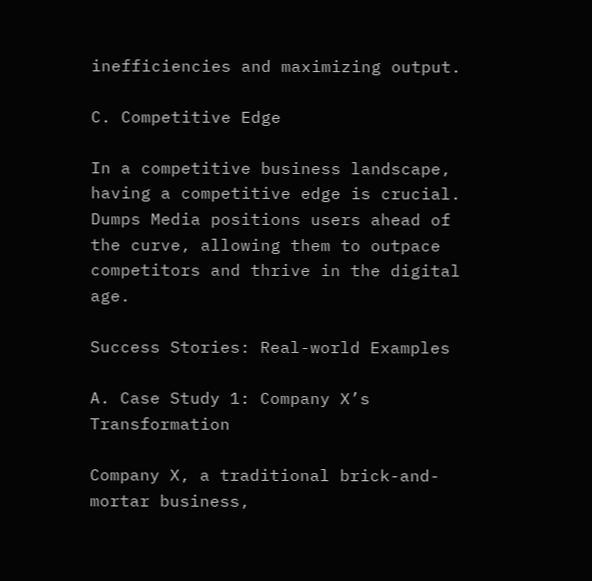inefficiencies and maximizing output.

C. Competitive Edge

In a competitive business landscape, having a competitive edge is crucial. Dumps Media positions users ahead of the curve, allowing them to outpace competitors and thrive in the digital age.

Success Stories: Real-world Examples

A. Case Study 1: Company X’s Transformation

Company X, a traditional brick-and-mortar business,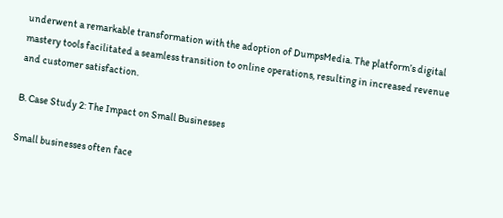underwent a remarkable transformation with the adoption of DumpsMedia. The platform’s digital mastery tools facilitated a seamless transition to online operations, resulting in increased revenue and customer satisfaction.

B. Case Study 2: The Impact on Small Businesses

Small businesses often face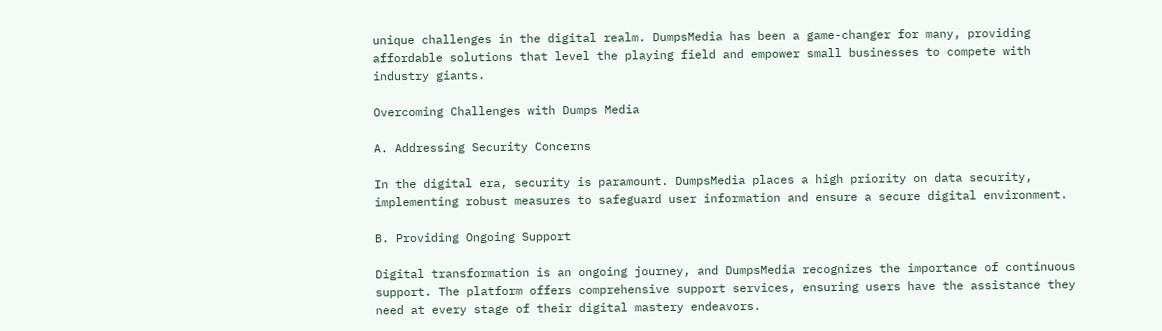unique challenges in the digital realm. DumpsMedia has been a game-changer for many, providing affordable solutions that level the playing field and empower small businesses to compete with industry giants.

Overcoming Challenges with Dumps Media

A. Addressing Security Concerns

In the digital era, security is paramount. DumpsMedia places a high priority on data security, implementing robust measures to safeguard user information and ensure a secure digital environment.

B. Providing Ongoing Support

Digital transformation is an ongoing journey, and DumpsMedia recognizes the importance of continuous support. The platform offers comprehensive support services, ensuring users have the assistance they need at every stage of their digital mastery endeavors.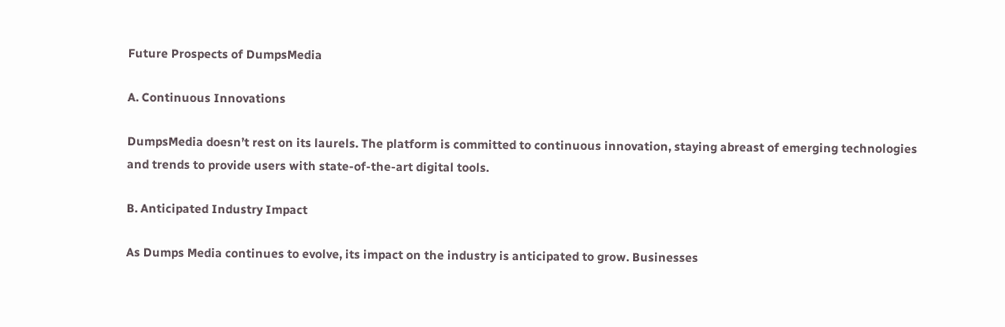Future Prospects of DumpsMedia

A. Continuous Innovations

DumpsMedia doesn’t rest on its laurels. The platform is committed to continuous innovation, staying abreast of emerging technologies and trends to provide users with state-of-the-art digital tools.

B. Anticipated Industry Impact

As Dumps Media continues to evolve, its impact on the industry is anticipated to grow. Businesses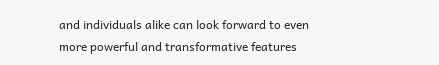and individuals alike can look forward to even more powerful and transformative features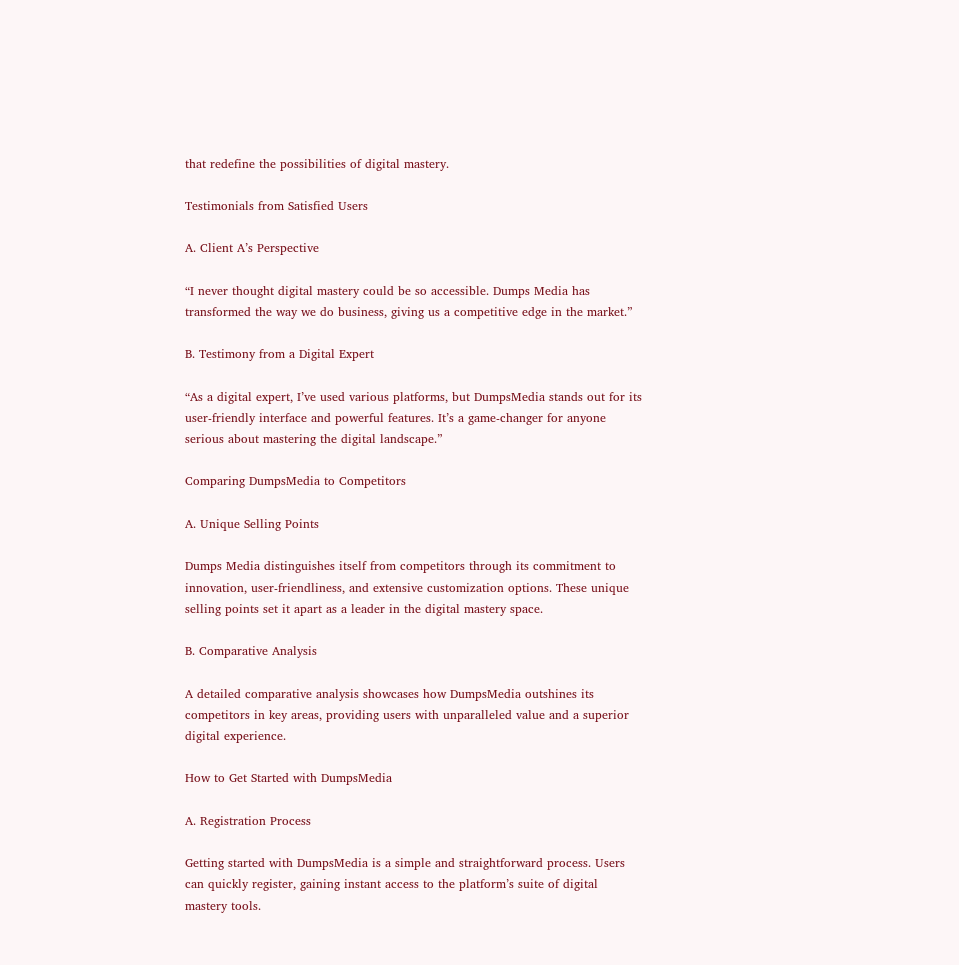that redefine the possibilities of digital mastery.

Testimonials from Satisfied Users

A. Client A’s Perspective

“I never thought digital mastery could be so accessible. Dumps Media has transformed the way we do business, giving us a competitive edge in the market.”

B. Testimony from a Digital Expert

“As a digital expert, I’ve used various platforms, but DumpsMedia stands out for its user-friendly interface and powerful features. It’s a game-changer for anyone serious about mastering the digital landscape.”

Comparing DumpsMedia to Competitors

A. Unique Selling Points

Dumps Media distinguishes itself from competitors through its commitment to innovation, user-friendliness, and extensive customization options. These unique selling points set it apart as a leader in the digital mastery space.

B. Comparative Analysis

A detailed comparative analysis showcases how DumpsMedia outshines its competitors in key areas, providing users with unparalleled value and a superior digital experience.

How to Get Started with DumpsMedia

A. Registration Process

Getting started with DumpsMedia is a simple and straightforward process. Users can quickly register, gaining instant access to the platform’s suite of digital mastery tools.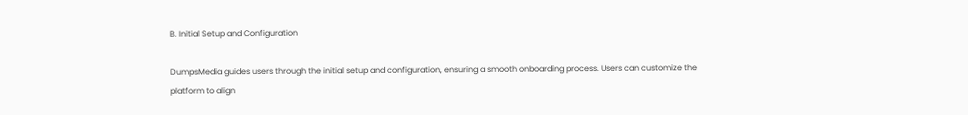B. Initial Setup and Configuration

DumpsMedia guides users through the initial setup and configuration, ensuring a smooth onboarding process. Users can customize the platform to align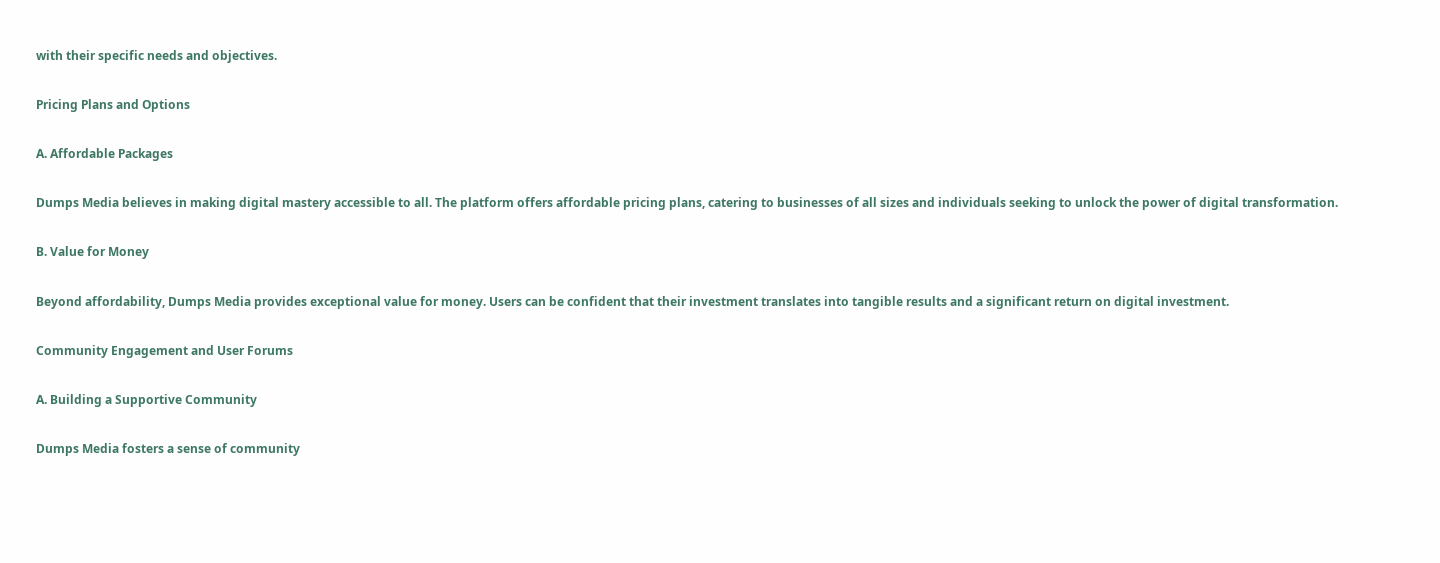with their specific needs and objectives.

Pricing Plans and Options

A. Affordable Packages

Dumps Media believes in making digital mastery accessible to all. The platform offers affordable pricing plans, catering to businesses of all sizes and individuals seeking to unlock the power of digital transformation.

B. Value for Money

Beyond affordability, Dumps Media provides exceptional value for money. Users can be confident that their investment translates into tangible results and a significant return on digital investment.

Community Engagement and User Forums

A. Building a Supportive Community

Dumps Media fosters a sense of community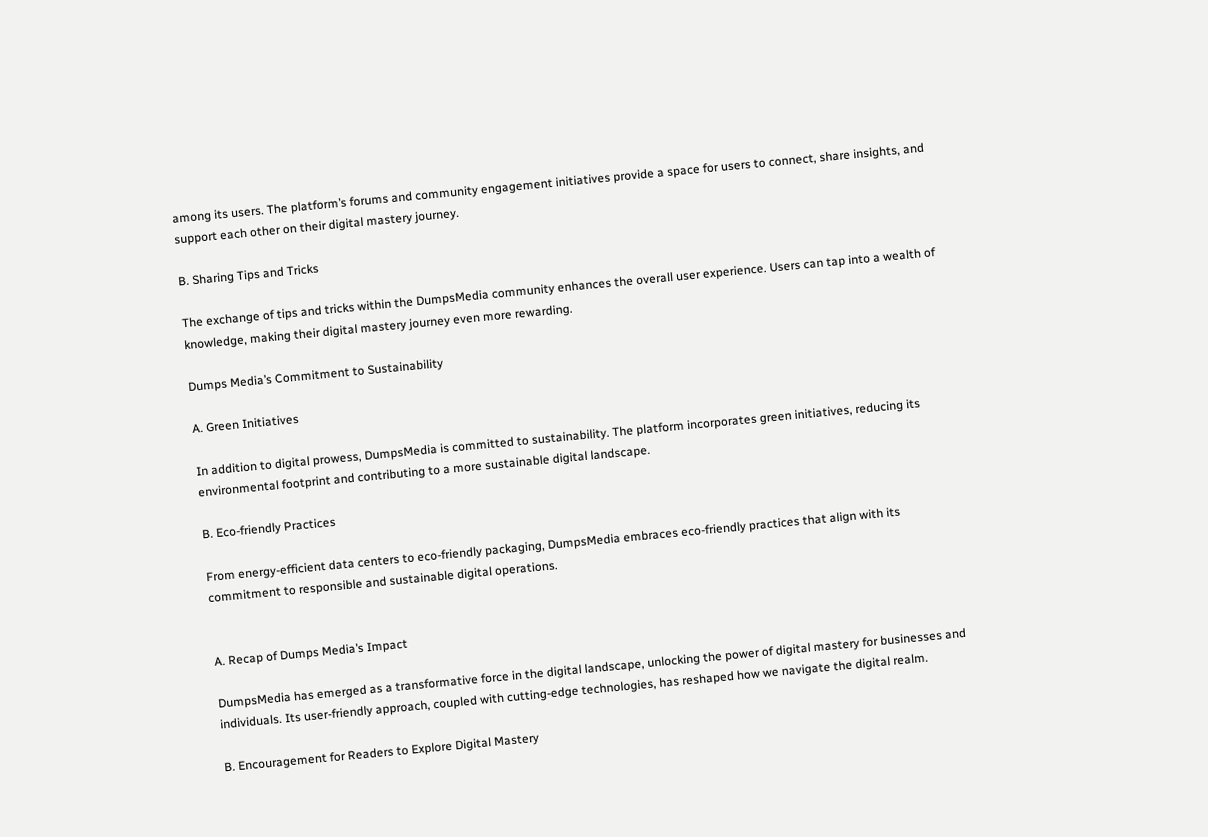among its users. The platform’s forums and community engagement initiatives provide a space for users to connect, share insights, and support each other on their digital mastery journey.

B. Sharing Tips and Tricks

The exchange of tips and tricks within the DumpsMedia community enhances the overall user experience. Users can tap into a wealth of knowledge, making their digital mastery journey even more rewarding.

Dumps Media’s Commitment to Sustainability

A. Green Initiatives

In addition to digital prowess, DumpsMedia is committed to sustainability. The platform incorporates green initiatives, reducing its environmental footprint and contributing to a more sustainable digital landscape.

B. Eco-friendly Practices

From energy-efficient data centers to eco-friendly packaging, DumpsMedia embraces eco-friendly practices that align with its commitment to responsible and sustainable digital operations.


A. Recap of Dumps Media’s Impact

DumpsMedia has emerged as a transformative force in the digital landscape, unlocking the power of digital mastery for businesses and individuals. Its user-friendly approach, coupled with cutting-edge technologies, has reshaped how we navigate the digital realm.

B. Encouragement for Readers to Explore Digital Mastery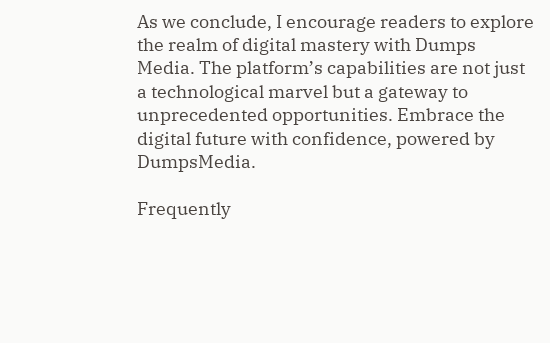As we conclude, I encourage readers to explore the realm of digital mastery with Dumps Media. The platform’s capabilities are not just a technological marvel but a gateway to unprecedented opportunities. Embrace the digital future with confidence, powered by DumpsMedia.

Frequently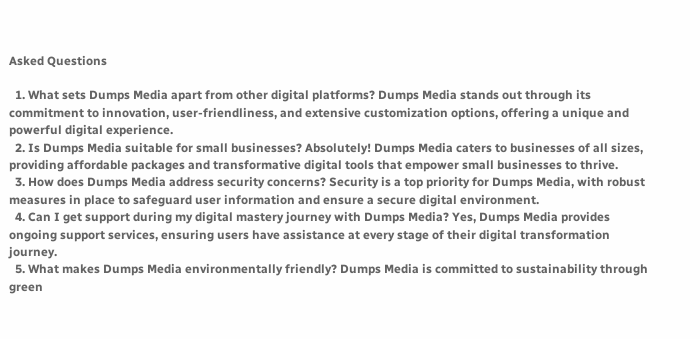Asked Questions

  1. What sets Dumps Media apart from other digital platforms? Dumps Media stands out through its commitment to innovation, user-friendliness, and extensive customization options, offering a unique and powerful digital experience.
  2. Is Dumps Media suitable for small businesses? Absolutely! Dumps Media caters to businesses of all sizes, providing affordable packages and transformative digital tools that empower small businesses to thrive.
  3. How does Dumps Media address security concerns? Security is a top priority for Dumps Media, with robust measures in place to safeguard user information and ensure a secure digital environment.
  4. Can I get support during my digital mastery journey with Dumps Media? Yes, Dumps Media provides ongoing support services, ensuring users have assistance at every stage of their digital transformation journey.
  5. What makes Dumps Media environmentally friendly? Dumps Media is committed to sustainability through green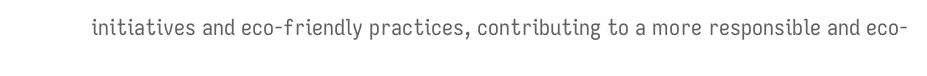initiatives and eco-friendly practices, contributing to a more responsible and eco-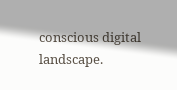conscious digital landscape.